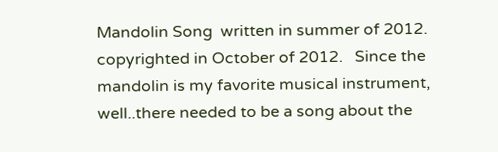Mandolin Song  written in summer of 2012.    copyrighted in October of 2012.   Since the mandolin is my favorite musical instrument,  well..there needed to be a song about the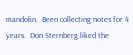mandolin.  Been collecting notes for 4 years.  Don Sternberg liked the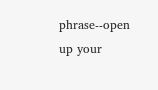phrase--open up your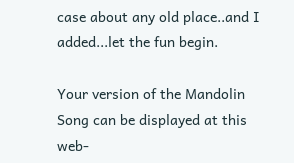case about any old place..and I added...let the fun begin.

Your version of the Mandolin Song can be displayed at this web-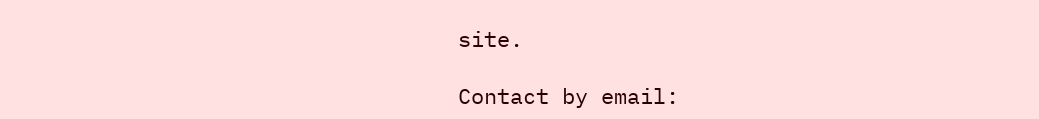site.

Contact by email: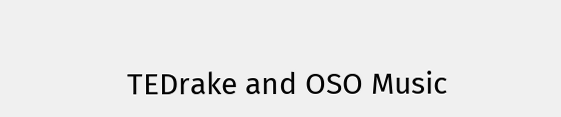TEDrake and OSO Music